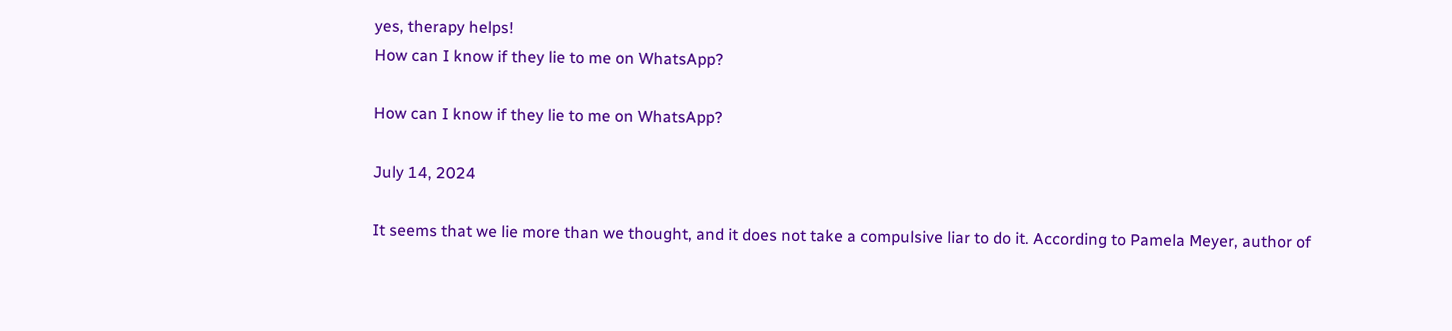yes, therapy helps!
How can I know if they lie to me on WhatsApp?

How can I know if they lie to me on WhatsApp?

July 14, 2024

It seems that we lie more than we thought, and it does not take a compulsive liar to do it. According to Pamela Meyer, author of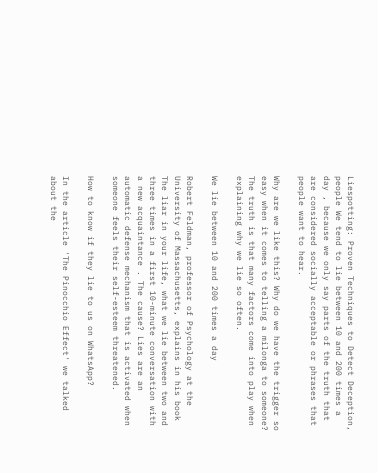Liespotting: Proven Techniques to Detect Deception, people We tend to lie between 10 and 200 times a day , because we only say parts of the truth that are considered socially acceptable or phrases that people want to hear.

Why are we like this? Why do we have the trigger so easy when it comes to telling a milonga to someone? The truth is that many factors come into play when explaining why we lie so often.

We lie between 10 and 200 times a day

Robert Feldman, professor of Psychology at the University of Massachusetts, explains in his book The liar in your life, what we lie between two and three times in a first 10-minute conversation with a new acquaintance . The cause? Lies are an automatic defense mechanism that is activated when someone feels their self-esteem threatened.

How to know if they lie to us on WhatsApp?

In the article 'The Pinocchio Effect' we talked about the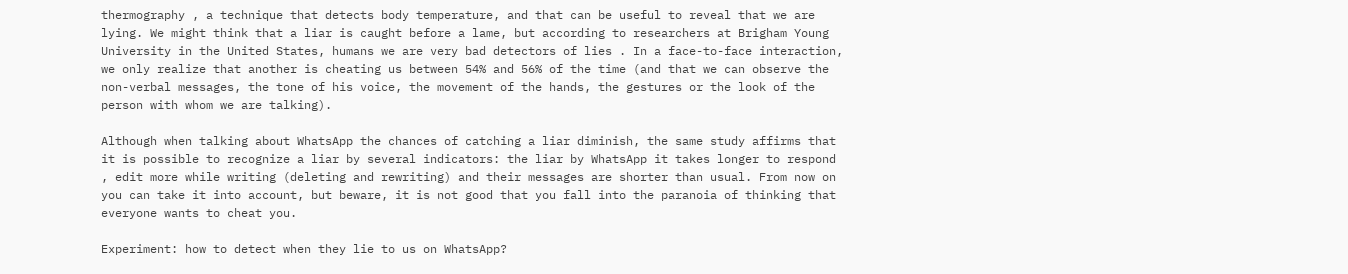thermography , a technique that detects body temperature, and that can be useful to reveal that we are lying. We might think that a liar is caught before a lame, but according to researchers at Brigham Young University in the United States, humans we are very bad detectors of lies . In a face-to-face interaction, we only realize that another is cheating us between 54% and 56% of the time (and that we can observe the non-verbal messages, the tone of his voice, the movement of the hands, the gestures or the look of the person with whom we are talking).

Although when talking about WhatsApp the chances of catching a liar diminish, the same study affirms that it is possible to recognize a liar by several indicators: the liar by WhatsApp it takes longer to respond , edit more while writing (deleting and rewriting) and their messages are shorter than usual. From now on you can take it into account, but beware, it is not good that you fall into the paranoia of thinking that everyone wants to cheat you.

Experiment: how to detect when they lie to us on WhatsApp?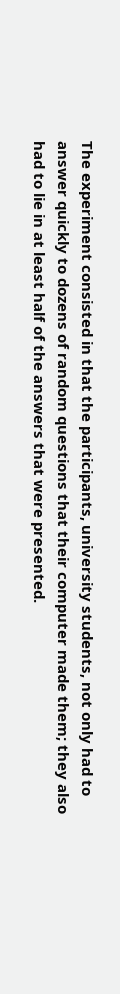The experiment consisted in that the participants, university students, not only had to answer quickly to dozens of random questions that their computer made them; they also had to lie in at least half of the answers that were presented.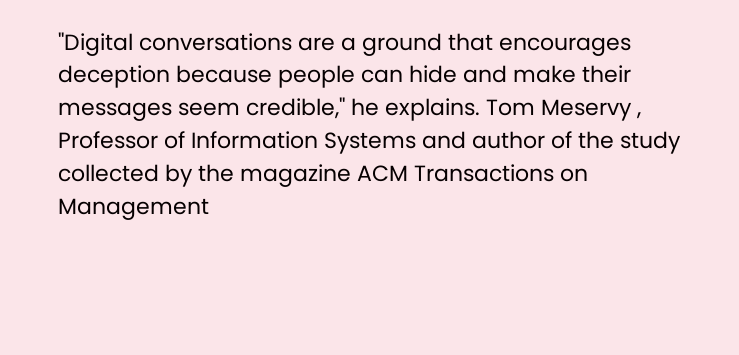"Digital conversations are a ground that encourages deception because people can hide and make their messages seem credible," he explains. Tom Meservy , Professor of Information Systems and author of the study collected by the magazine ACM Transactions on Management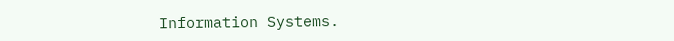Information Systems.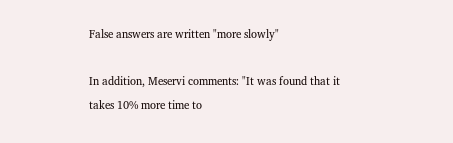False answers are written "more slowly"

In addition, Meservi comments: "It was found that it takes 10% more time to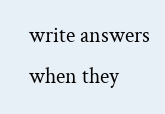write answers when they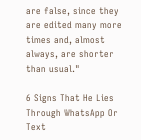are false, since they are edited many more times and, almost always, are shorter than usual."

6 Signs That He Lies Through WhatsApp Or Text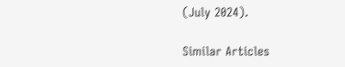(July 2024).

Similar Articles